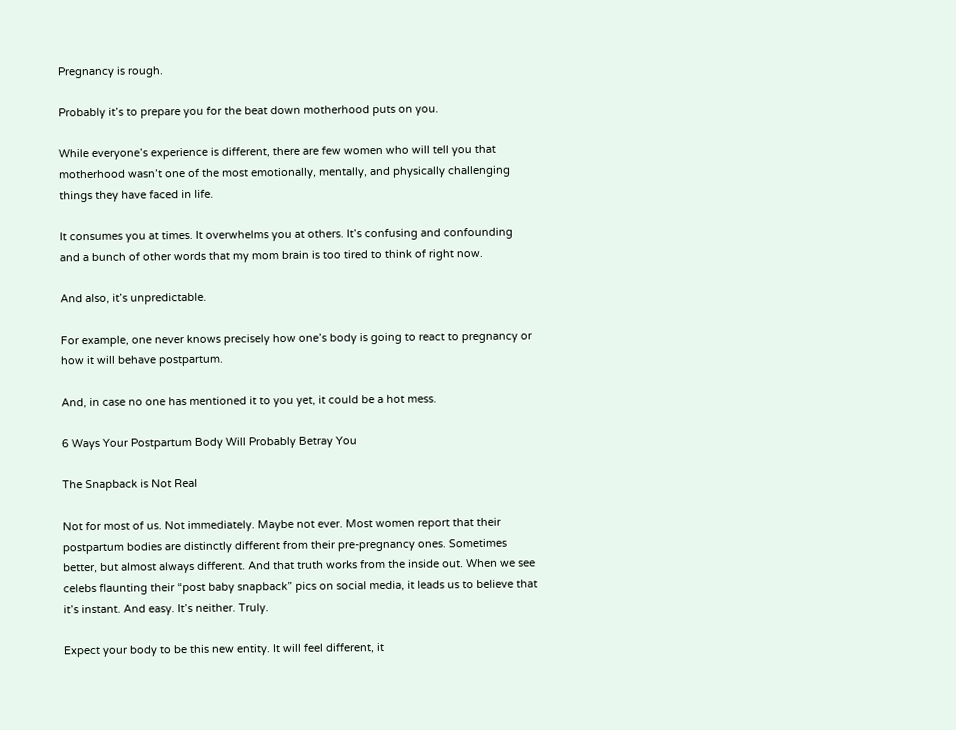Pregnancy is rough.

Probably it’s to prepare you for the beat down motherhood puts on you.

While everyone’s experience is different, there are few women who will tell you that motherhood wasn’t one of the most emotionally, mentally, and physically challenging things they have faced in life.

It consumes you at times. It overwhelms you at others. It’s confusing and confounding and a bunch of other words that my mom brain is too tired to think of right now.

And also, it’s unpredictable.

For example, one never knows precisely how one’s body is going to react to pregnancy or how it will behave postpartum.

And, in case no one has mentioned it to you yet, it could be a hot mess.

6 Ways Your Postpartum Body Will Probably Betray You

The Snapback is Not Real

Not for most of us. Not immediately. Maybe not ever. Most women report that their postpartum bodies are distinctly different from their pre-pregnancy ones. Sometimes better, but almost always different. And that truth works from the inside out. When we see celebs flaunting their “post baby snapback” pics on social media, it leads us to believe that it’s instant. And easy. It’s neither. Truly.

Expect your body to be this new entity. It will feel different, it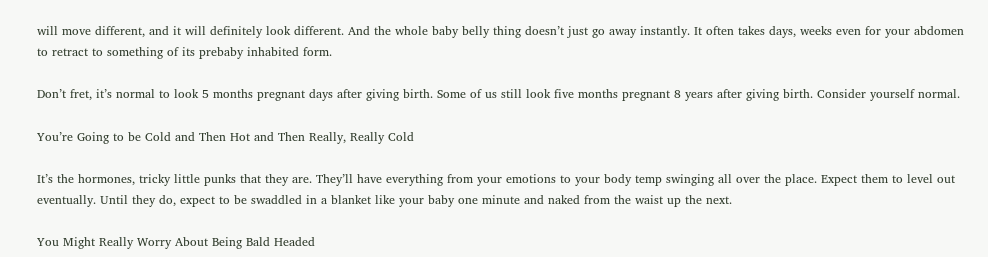will move different, and it will definitely look different. And the whole baby belly thing doesn’t just go away instantly. It often takes days, weeks even for your abdomen to retract to something of its prebaby inhabited form.

Don’t fret, it’s normal to look 5 months pregnant days after giving birth. Some of us still look five months pregnant 8 years after giving birth. Consider yourself normal.

You’re Going to be Cold and Then Hot and Then Really, Really Cold

It’s the hormones, tricky little punks that they are. They’ll have everything from your emotions to your body temp swinging all over the place. Expect them to level out eventually. Until they do, expect to be swaddled in a blanket like your baby one minute and naked from the waist up the next.

You Might Really Worry About Being Bald Headed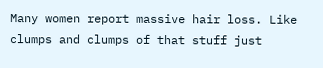Many women report massive hair loss. Like clumps and clumps of that stuff just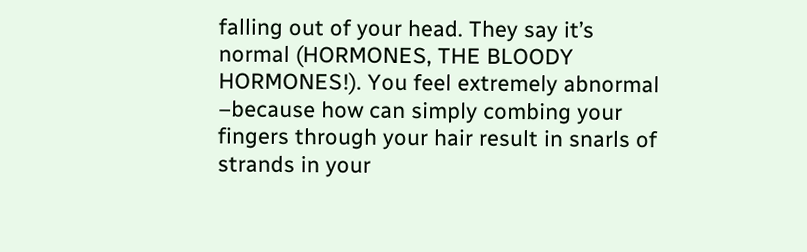falling out of your head. They say it’s normal (HORMONES, THE BLOODY HORMONES!). You feel extremely abnormal –because how can simply combing your fingers through your hair result in snarls of strands in your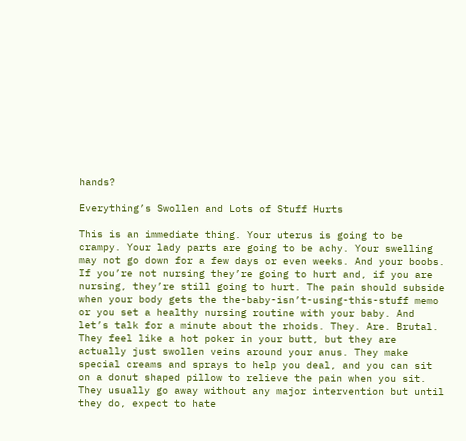hands?

Everything’s Swollen and Lots of Stuff Hurts

This is an immediate thing. Your uterus is going to be crampy. Your lady parts are going to be achy. Your swelling may not go down for a few days or even weeks. And your boobs. If you’re not nursing they’re going to hurt and, if you are nursing, they’re still going to hurt. The pain should subside when your body gets the the-baby-isn’t-using-this-stuff memo or you set a healthy nursing routine with your baby. And let’s talk for a minute about the rhoids. They. Are. Brutal. They feel like a hot poker in your butt, but they are actually just swollen veins around your anus. They make special creams and sprays to help you deal, and you can sit on a donut shaped pillow to relieve the pain when you sit. They usually go away without any major intervention but until they do, expect to hate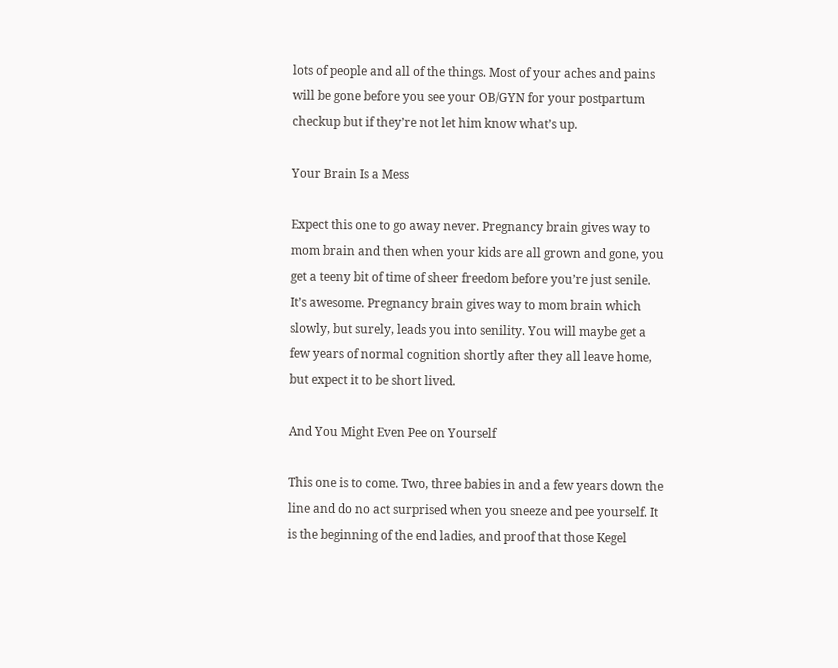lots of people and all of the things. Most of your aches and pains will be gone before you see your OB/GYN for your postpartum checkup but if they’re not let him know what’s up.

Your Brain Is a Mess

Expect this one to go away never. Pregnancy brain gives way to mom brain and then when your kids are all grown and gone, you get a teeny bit of time of sheer freedom before you’re just senile. It’s awesome. Pregnancy brain gives way to mom brain which slowly, but surely, leads you into senility. You will maybe get a few years of normal cognition shortly after they all leave home, but expect it to be short lived.

And You Might Even Pee on Yourself

This one is to come. Two, three babies in and a few years down the line and do no act surprised when you sneeze and pee yourself. It is the beginning of the end ladies, and proof that those Kegel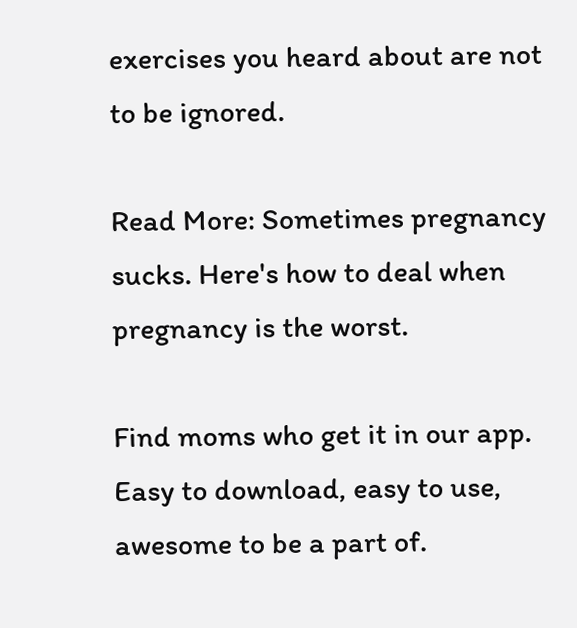exercises you heard about are not to be ignored.

Read More: Sometimes pregnancy sucks. Here's how to deal when pregnancy is the worst.

Find moms who get it in our app. Easy to download, easy to use, awesome to be a part of.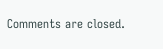Comments are closed.